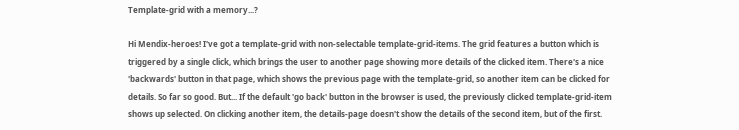Template-grid with a memory...?

Hi Mendix-heroes! I've got a template-grid with non-selectable template-grid-items. The grid features a button which is triggered by a single click, which brings the user to another page showing more details of the clicked item. There's a nice 'backwards' button in that page, which shows the previous page with the template-grid, so another item can be clicked for details. So far so good. But... If the default 'go back' button in the browser is used, the previously clicked template-grid-item shows up selected. On clicking another item, the details-page doesn't show the details of the second item, but of the first.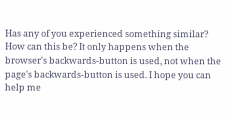Has any of you experienced something similar? How can this be? It only happens when the browser's backwards-button is used, not when the page's backwards-button is used. I hope you can help me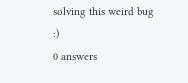solving this weird bug :)
0 answers